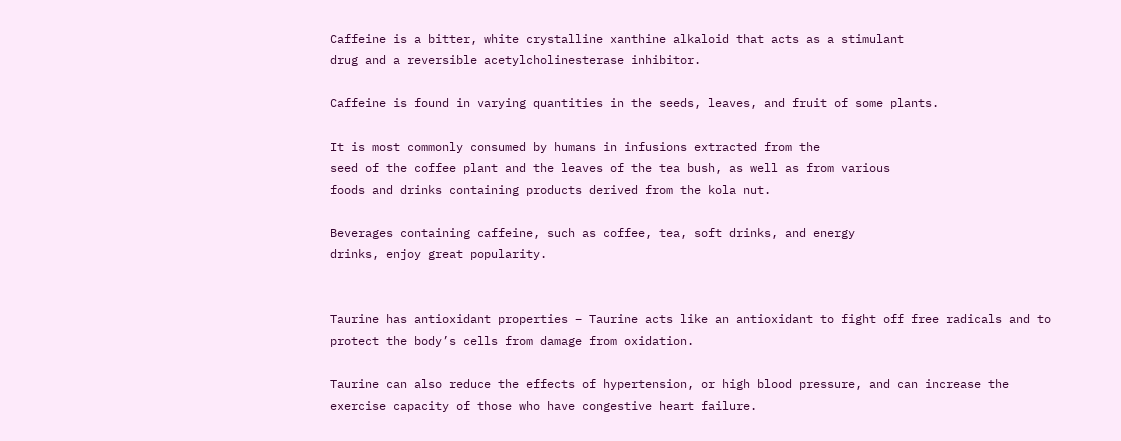Caffeine is a bitter, white crystalline xanthine alkaloid that acts as a stimulant
drug and a reversible acetylcholinesterase inhibitor.

Caffeine is found in varying quantities in the seeds, leaves, and fruit of some plants.

It is most commonly consumed by humans in infusions extracted from the
seed of the coffee plant and the leaves of the tea bush, as well as from various
foods and drinks containing products derived from the kola nut.

Beverages containing caffeine, such as coffee, tea, soft drinks, and energy
drinks, enjoy great popularity.


Taurine has antioxidant properties – Taurine acts like an antioxidant to fight off free radicals and to
protect the body’s cells from damage from oxidation.

Taurine can also reduce the effects of hypertension, or high blood pressure, and can increase the
exercise capacity of those who have congestive heart failure.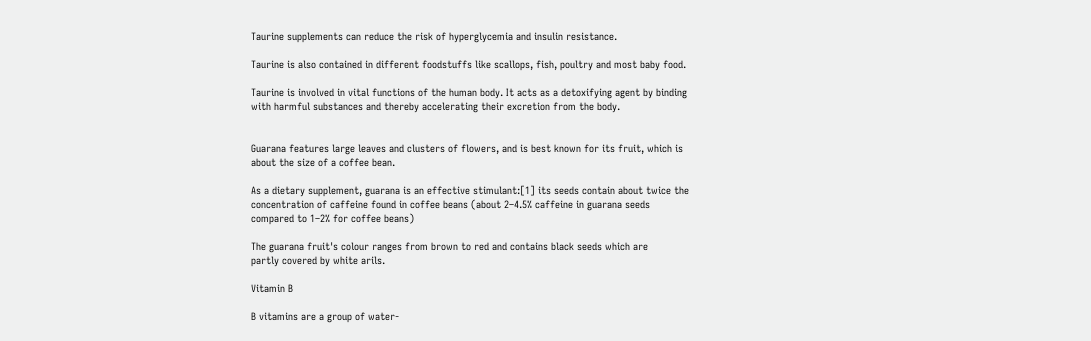Taurine supplements can reduce the risk of hyperglycemia and insulin resistance.

Taurine is also contained in different foodstuffs like scallops, fish, poultry and most baby food.

Taurine is involved in vital functions of the human body. It acts as a detoxifying agent by binding
with harmful substances and thereby accelerating their excretion from the body.


Guarana features large leaves and clusters of flowers, and is best known for its fruit, which is
about the size of a coffee bean.

As a dietary supplement, guarana is an effective stimulant:[1] its seeds contain about twice the
concentration of caffeine found in coffee beans (about 2–4.5% caffeine in guarana seeds
compared to 1–2% for coffee beans)

The guarana fruit's colour ranges from brown to red and contains black seeds which are
partly covered by white arils.

Vitamin B

B vitamins are a group of water-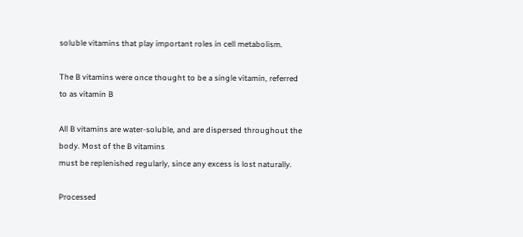soluble vitamins that play important roles in cell metabolism.

The B vitamins were once thought to be a single vitamin, referred to as vitamin B

All B vitamins are water-soluble, and are dispersed throughout the body. Most of the B vitamins
must be replenished regularly, since any excess is lost naturally.

Processed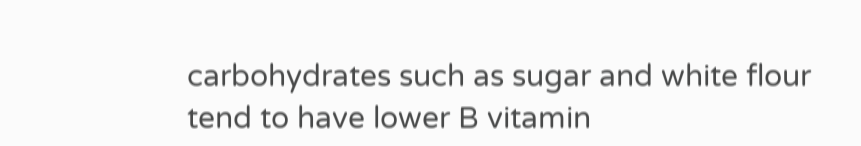carbohydrates such as sugar and white flour tend to have lower B vitamin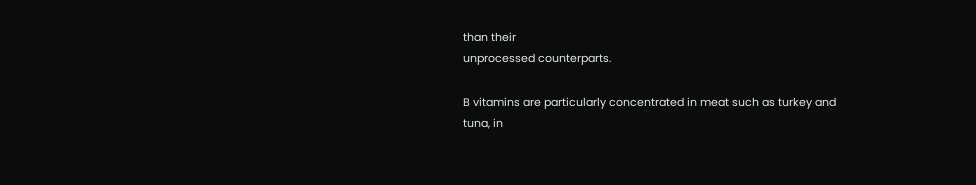than their
unprocessed counterparts.

B vitamins are particularly concentrated in meat such as turkey and
tuna, in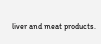liver and meat products.